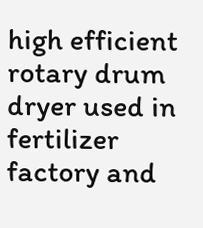high efficient rotary drum dryer used in fertilizer factory and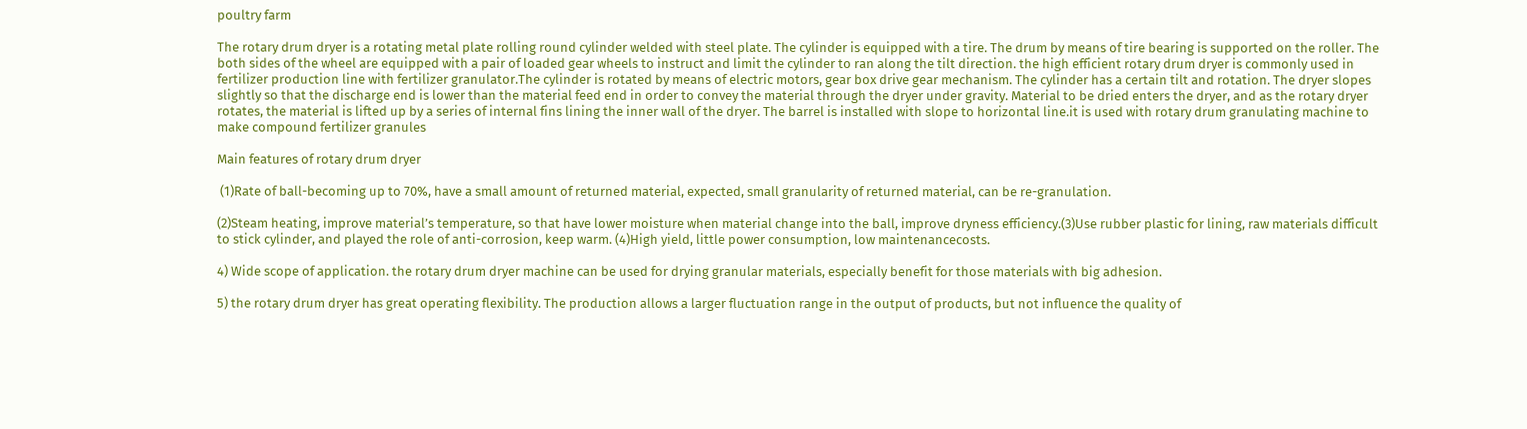poultry farm

The rotary drum dryer is a rotating metal plate rolling round cylinder welded with steel plate. The cylinder is equipped with a tire. The drum by means of tire bearing is supported on the roller. The both sides of the wheel are equipped with a pair of loaded gear wheels to instruct and limit the cylinder to ran along the tilt direction. the high efficient rotary drum dryer is commonly used in fertilizer production line with fertilizer granulator.The cylinder is rotated by means of electric motors, gear box drive gear mechanism. The cylinder has a certain tilt and rotation. The dryer slopes slightly so that the discharge end is lower than the material feed end in order to convey the material through the dryer under gravity. Material to be dried enters the dryer, and as the rotary dryer rotates, the material is lifted up by a series of internal fins lining the inner wall of the dryer. The barrel is installed with slope to horizontal line.it is used with rotary drum granulating machine to make compound fertilizer granules

Main features of rotary drum dryer

 (1)Rate of ball-becoming up to 70%, have a small amount of returned material, expected, small granularity of returned material, can be re-granulation.

(2)Steam heating, improve material’s temperature, so that have lower moisture when material change into the ball, improve dryness efficiency.(3)Use rubber plastic for lining, raw materials difficult to stick cylinder, and played the role of anti-corrosion, keep warm. (4)High yield, little power consumption, low maintenancecosts.

4) Wide scope of application. the rotary drum dryer machine can be used for drying granular materials, especially benefit for those materials with big adhesion.

5) the rotary drum dryer has great operating flexibility. The production allows a larger fluctuation range in the output of products, but not influence the quality of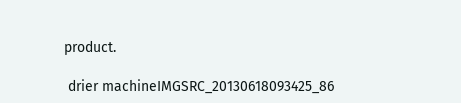product.

 drier machineIMGSRC_20130618093425_86